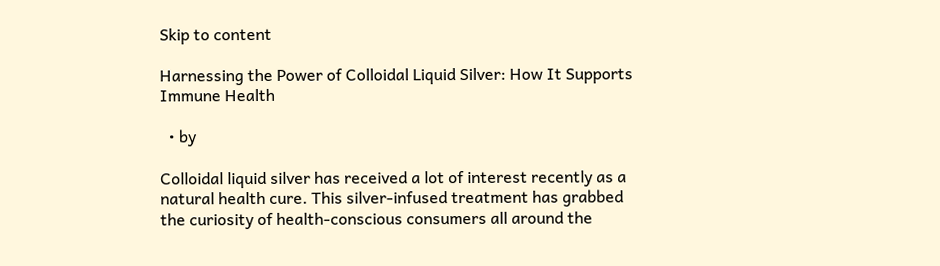Skip to content

Harnessing the Power of Colloidal Liquid Silver: How It Supports Immune Health

  • by

Colloidal liquid silver has received a lot of interest recently as a natural health cure. This silver-infused treatment has grabbed the curiosity of health-conscious consumers all around the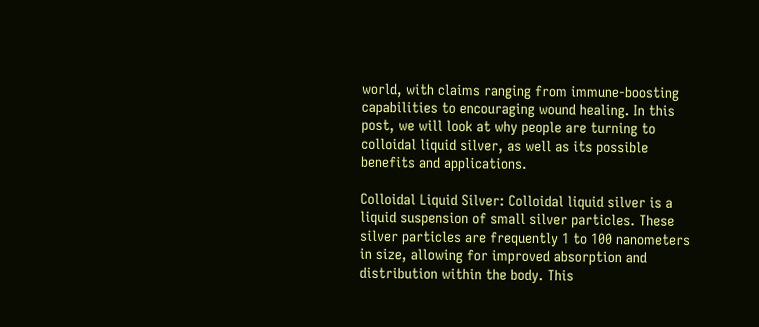world, with claims ranging from immune-boosting capabilities to encouraging wound healing. In this post, we will look at why people are turning to colloidal liquid silver, as well as its possible benefits and applications.

Colloidal Liquid Silver: Colloidal liquid silver is a liquid suspension of small silver particles. These silver particles are frequently 1 to 100 nanometers in size, allowing for improved absorption and distribution within the body. This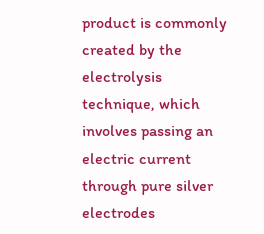product is commonly created by the electrolysis technique, which involves passing an electric current through pure silver electrodes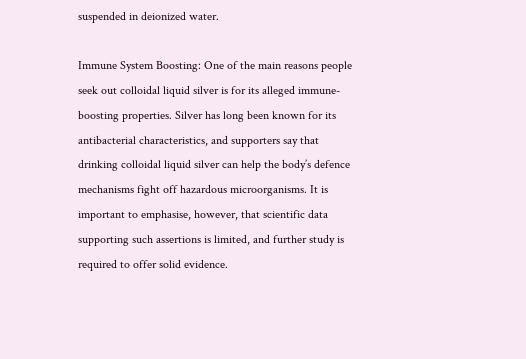suspended in deionized water.

Immune System Boosting: One of the main reasons people seek out colloidal liquid silver is for its alleged immune-boosting properties. Silver has long been known for its antibacterial characteristics, and supporters say that drinking colloidal liquid silver can help the body’s defence mechanisms fight off hazardous microorganisms. It is important to emphasise, however, that scientific data supporting such assertions is limited, and further study is required to offer solid evidence.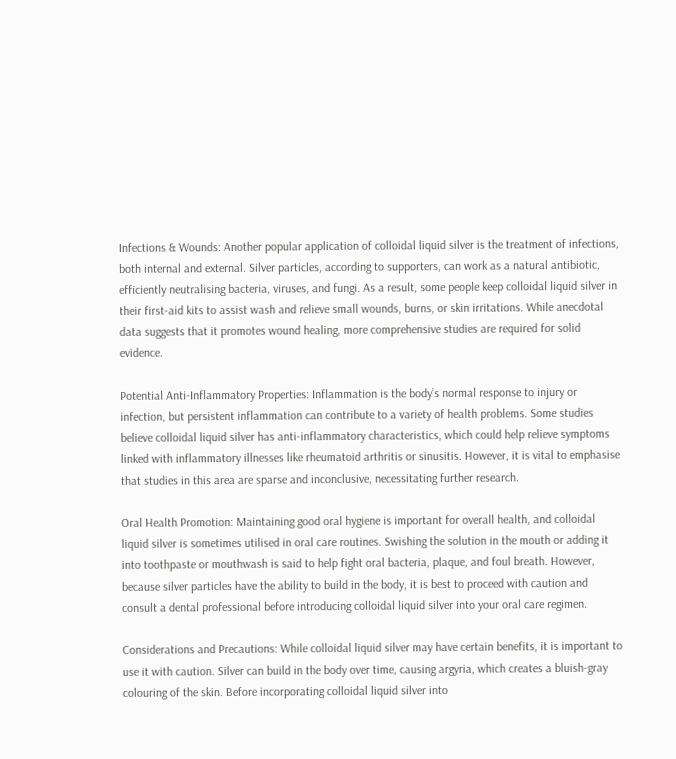Infections & Wounds: Another popular application of colloidal liquid silver is the treatment of infections, both internal and external. Silver particles, according to supporters, can work as a natural antibiotic, efficiently neutralising bacteria, viruses, and fungi. As a result, some people keep colloidal liquid silver in their first-aid kits to assist wash and relieve small wounds, burns, or skin irritations. While anecdotal data suggests that it promotes wound healing, more comprehensive studies are required for solid evidence.

Potential Anti-Inflammatory Properties: Inflammation is the body’s normal response to injury or infection, but persistent inflammation can contribute to a variety of health problems. Some studies believe colloidal liquid silver has anti-inflammatory characteristics, which could help relieve symptoms linked with inflammatory illnesses like rheumatoid arthritis or sinusitis. However, it is vital to emphasise that studies in this area are sparse and inconclusive, necessitating further research.

Oral Health Promotion: Maintaining good oral hygiene is important for overall health, and colloidal liquid silver is sometimes utilised in oral care routines. Swishing the solution in the mouth or adding it into toothpaste or mouthwash is said to help fight oral bacteria, plaque, and foul breath. However, because silver particles have the ability to build in the body, it is best to proceed with caution and consult a dental professional before introducing colloidal liquid silver into your oral care regimen.

Considerations and Precautions: While colloidal liquid silver may have certain benefits, it is important to use it with caution. Silver can build in the body over time, causing argyria, which creates a bluish-gray colouring of the skin. Before incorporating colloidal liquid silver into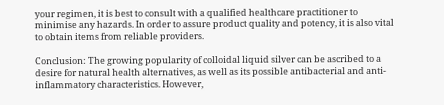your regimen, it is best to consult with a qualified healthcare practitioner to minimise any hazards. In order to assure product quality and potency, it is also vital to obtain items from reliable providers.

Conclusion: The growing popularity of colloidal liquid silver can be ascribed to a desire for natural health alternatives, as well as its possible antibacterial and anti-inflammatory characteristics. However,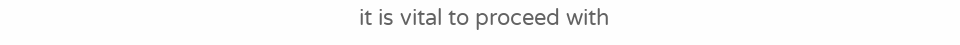it is vital to proceed with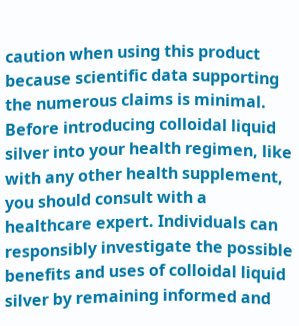caution when using this product because scientific data supporting the numerous claims is minimal. Before introducing colloidal liquid silver into your health regimen, like with any other health supplement, you should consult with a healthcare expert. Individuals can responsibly investigate the possible benefits and uses of colloidal liquid silver by remaining informed and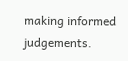making informed judgements.